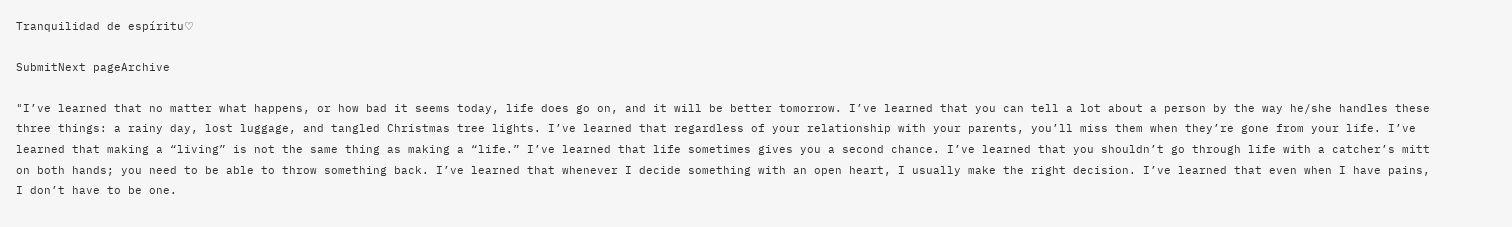Tranquilidad de espíritu♡

SubmitNext pageArchive

"I’ve learned that no matter what happens, or how bad it seems today, life does go on, and it will be better tomorrow. I’ve learned that you can tell a lot about a person by the way he/she handles these three things: a rainy day, lost luggage, and tangled Christmas tree lights. I’ve learned that regardless of your relationship with your parents, you’ll miss them when they’re gone from your life. I’ve learned that making a “living” is not the same thing as making a “life.” I’ve learned that life sometimes gives you a second chance. I’ve learned that you shouldn’t go through life with a catcher’s mitt on both hands; you need to be able to throw something back. I’ve learned that whenever I decide something with an open heart, I usually make the right decision. I’ve learned that even when I have pains, I don’t have to be one.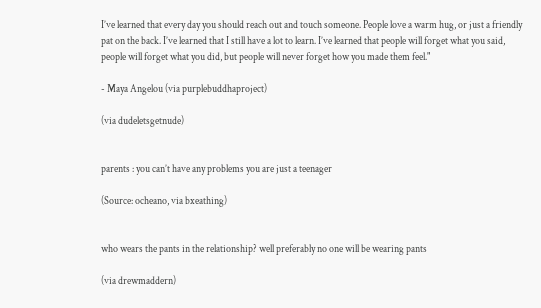I’ve learned that every day you should reach out and touch someone. People love a warm hug, or just a friendly pat on the back. I’ve learned that I still have a lot to learn. I’ve learned that people will forget what you said, people will forget what you did, but people will never forget how you made them feel."

- Maya Angelou (via purplebuddhaproject)

(via dudeletsgetnude)


parents : you can’t have any problems you are just a teenager

(Source: ocheano, via bxeathing)


who wears the pants in the relationship? well preferably no one will be wearing pants

(via drewmaddern)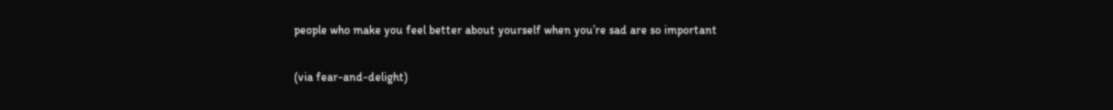people who make you feel better about yourself when you’re sad are so important

(via fear-and-delight)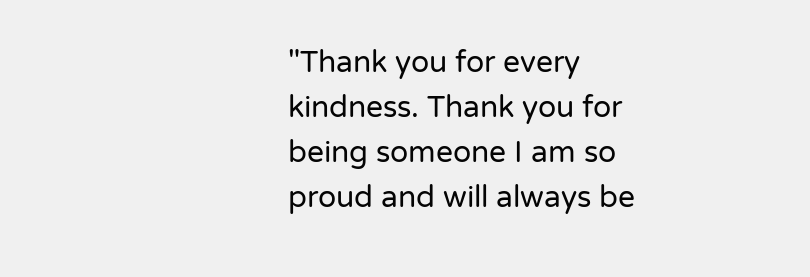"Thank you for every kindness. Thank you for being someone I am so proud and will always be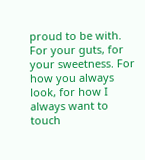proud to be with. For your guts, for your sweetness. For how you always look, for how I always want to touch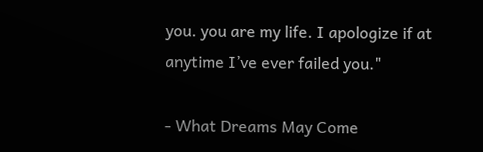you. you are my life. I apologize if at anytime I’ve ever failed you."

- What Dreams May Come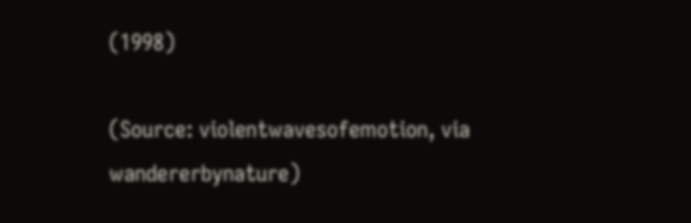(1998)

(Source: violentwavesofemotion, via wandererbynature)